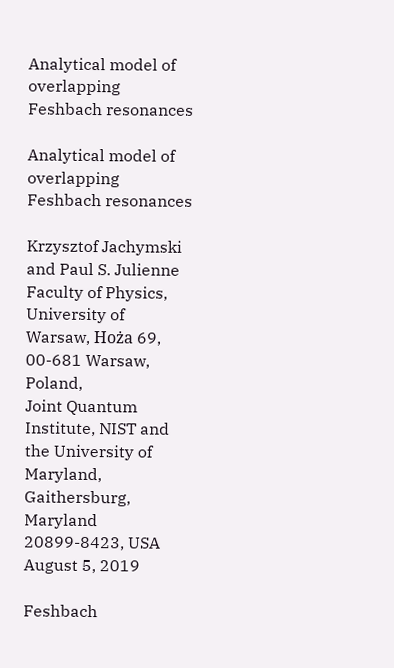Analytical model of overlapping Feshbach resonances

Analytical model of overlapping Feshbach resonances

Krzysztof Jachymski and Paul S. Julienne Faculty of Physics, University of Warsaw, Hoża 69, 00-681 Warsaw, Poland,
Joint Quantum Institute, NIST and the University of Maryland, Gaithersburg, Maryland 20899-8423, USA
August 5, 2019

Feshbach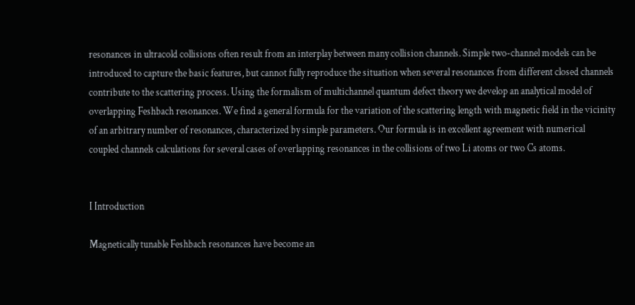resonances in ultracold collisions often result from an interplay between many collision channels. Simple two-channel models can be introduced to capture the basic features, but cannot fully reproduce the situation when several resonances from different closed channels contribute to the scattering process. Using the formalism of multichannel quantum defect theory we develop an analytical model of overlapping Feshbach resonances. We find a general formula for the variation of the scattering length with magnetic field in the vicinity of an arbitrary number of resonances, characterized by simple parameters. Our formula is in excellent agreement with numerical coupled channels calculations for several cases of overlapping resonances in the collisions of two Li atoms or two Cs atoms.


I Introduction

Magnetically tunable Feshbach resonances have become an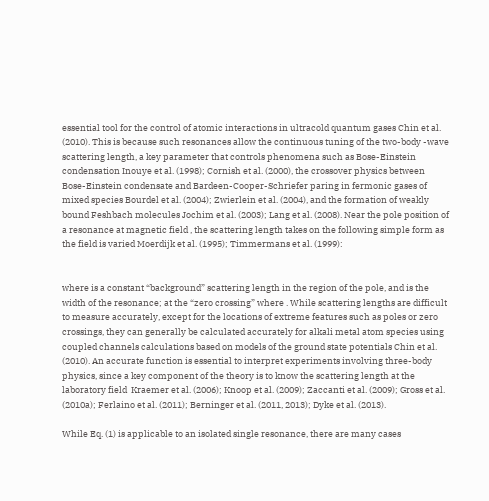essential tool for the control of atomic interactions in ultracold quantum gases Chin et al. (2010). This is because such resonances allow the continuous tuning of the two-body -wave scattering length, a key parameter that controls phenomena such as Bose-Einstein condensation Inouye et al. (1998); Cornish et al. (2000), the crossover physics between Bose-Einstein condensate and Bardeen-Cooper-Schriefer paring in fermonic gases of mixed species Bourdel et al. (2004); Zwierlein et al. (2004), and the formation of weakly bound Feshbach molecules Jochim et al. (2003); Lang et al. (2008). Near the pole position of a resonance at magnetic field , the scattering length takes on the following simple form as the field is varied Moerdijk et al. (1995); Timmermans et al. (1999):


where is a constant “background” scattering length in the region of the pole, and is the width of the resonance; at the “zero crossing” where . While scattering lengths are difficult to measure accurately, except for the locations of extreme features such as poles or zero crossings, they can generally be calculated accurately for alkali metal atom species using coupled channels calculations based on models of the ground state potentials Chin et al. (2010). An accurate function is essential to interpret experiments involving three-body physics, since a key component of the theory is to know the scattering length at the laboratory field  Kraemer et al. (2006); Knoop et al. (2009); Zaccanti et al. (2009); Gross et al. (2010a); Ferlaino et al. (2011); Berninger et al. (2011, 2013); Dyke et al. (2013).

While Eq. (1) is applicable to an isolated single resonance, there are many cases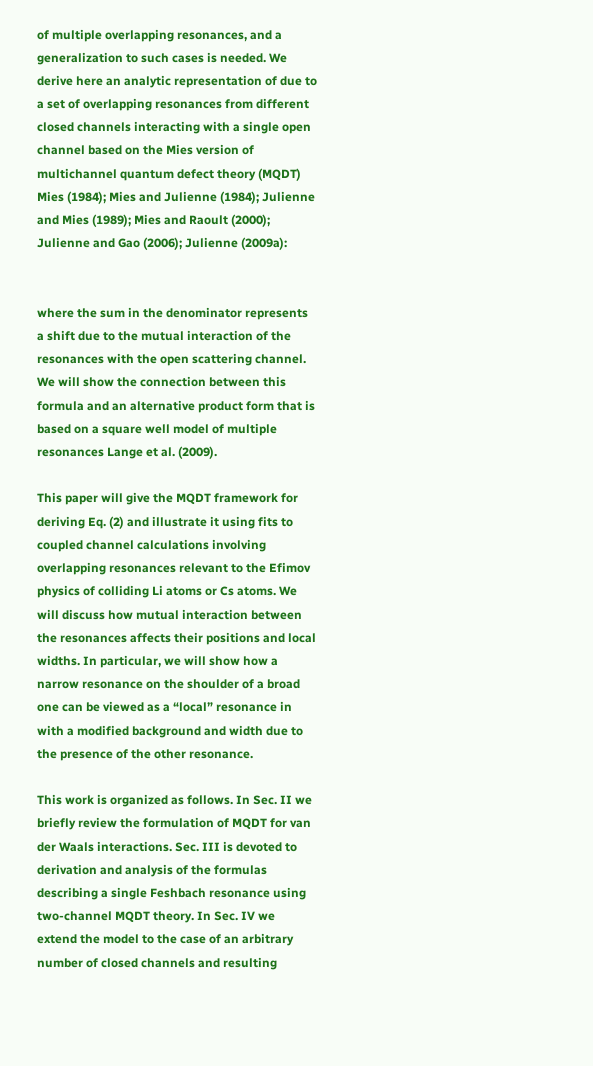of multiple overlapping resonances, and a generalization to such cases is needed. We derive here an analytic representation of due to a set of overlapping resonances from different closed channels interacting with a single open channel based on the Mies version of multichannel quantum defect theory (MQDT) Mies (1984); Mies and Julienne (1984); Julienne and Mies (1989); Mies and Raoult (2000); Julienne and Gao (2006); Julienne (2009a):


where the sum in the denominator represents a shift due to the mutual interaction of the resonances with the open scattering channel. We will show the connection between this formula and an alternative product form that is based on a square well model of multiple resonances Lange et al. (2009).

This paper will give the MQDT framework for deriving Eq. (2) and illustrate it using fits to coupled channel calculations involving overlapping resonances relevant to the Efimov physics of colliding Li atoms or Cs atoms. We will discuss how mutual interaction between the resonances affects their positions and local widths. In particular, we will show how a narrow resonance on the shoulder of a broad one can be viewed as a “local” resonance in with a modified background and width due to the presence of the other resonance.

This work is organized as follows. In Sec. II we briefly review the formulation of MQDT for van der Waals interactions. Sec. III is devoted to derivation and analysis of the formulas describing a single Feshbach resonance using two-channel MQDT theory. In Sec. IV we extend the model to the case of an arbitrary number of closed channels and resulting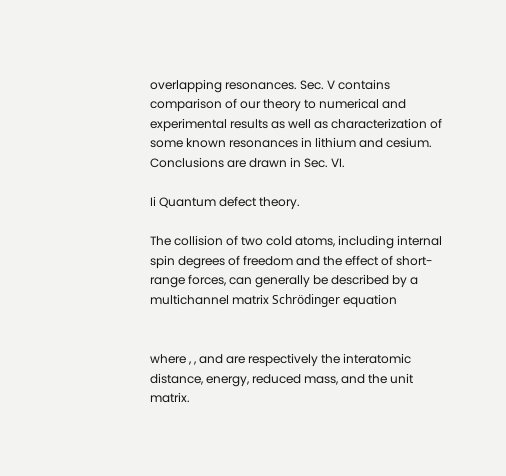overlapping resonances. Sec. V contains comparison of our theory to numerical and experimental results as well as characterization of some known resonances in lithium and cesium. Conclusions are drawn in Sec. VI.

Ii Quantum defect theory.

The collision of two cold atoms, including internal spin degrees of freedom and the effect of short-range forces, can generally be described by a multichannel matrix Schrödinger equation


where , , and are respectively the interatomic distance, energy, reduced mass, and the unit matrix.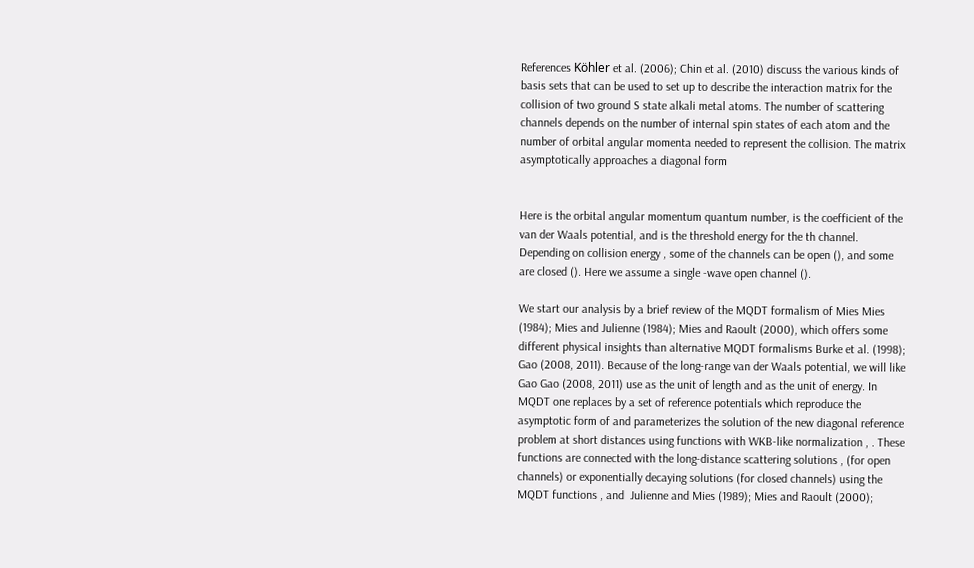References Köhler et al. (2006); Chin et al. (2010) discuss the various kinds of basis sets that can be used to set up to describe the interaction matrix for the collision of two ground S state alkali metal atoms. The number of scattering channels depends on the number of internal spin states of each atom and the number of orbital angular momenta needed to represent the collision. The matrix asymptotically approaches a diagonal form


Here is the orbital angular momentum quantum number, is the coefficient of the van der Waals potential, and is the threshold energy for the th channel. Depending on collision energy , some of the channels can be open (), and some are closed (). Here we assume a single -wave open channel ().

We start our analysis by a brief review of the MQDT formalism of Mies Mies (1984); Mies and Julienne (1984); Mies and Raoult (2000), which offers some different physical insights than alternative MQDT formalisms Burke et al. (1998); Gao (2008, 2011). Because of the long-range van der Waals potential, we will like Gao Gao (2008, 2011) use as the unit of length and as the unit of energy. In MQDT one replaces by a set of reference potentials which reproduce the asymptotic form of and parameterizes the solution of the new diagonal reference problem at short distances using functions with WKB-like normalization , . These functions are connected with the long-distance scattering solutions , (for open channels) or exponentially decaying solutions (for closed channels) using the MQDT functions , and  Julienne and Mies (1989); Mies and Raoult (2000);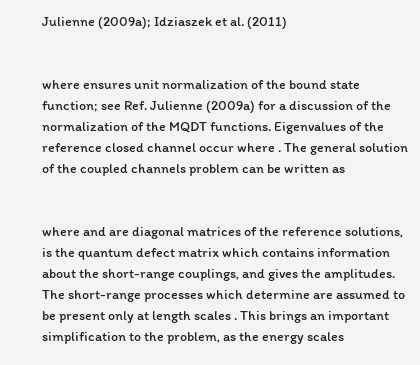Julienne (2009a); Idziaszek et al. (2011)


where ensures unit normalization of the bound state function; see Ref. Julienne (2009a) for a discussion of the normalization of the MQDT functions. Eigenvalues of the reference closed channel occur where . The general solution of the coupled channels problem can be written as


where and are diagonal matrices of the reference solutions, is the quantum defect matrix which contains information about the short-range couplings, and gives the amplitudes. The short-range processes which determine are assumed to be present only at length scales . This brings an important simplification to the problem, as the energy scales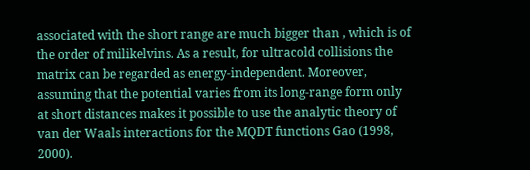associated with the short range are much bigger than , which is of the order of milikelvins. As a result, for ultracold collisions the  matrix can be regarded as energy-independent. Moreover, assuming that the potential varies from its long-range form only at short distances makes it possible to use the analytic theory of van der Waals interactions for the MQDT functions Gao (1998, 2000).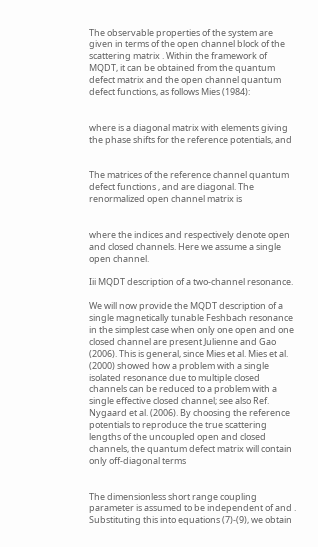The observable properties of the system are given in terms of the open channel block of the scattering matrix . Within the framework of MQDT, it can be obtained from the quantum defect matrix and the open channel quantum defect functions, as follows Mies (1984):


where is a diagonal matrix with elements giving the phase shifts for the reference potentials, and


The matrices of the reference channel quantum defect functions , and are diagonal. The renormalized open channel matrix is


where the indices and respectively denote open and closed channels. Here we assume a single open channel.

Iii MQDT description of a two-channel resonance.

We will now provide the MQDT description of a single magnetically tunable Feshbach resonance in the simplest case when only one open and one closed channel are present Julienne and Gao (2006). This is general, since Mies et al. Mies et al. (2000) showed how a problem with a single isolated resonance due to multiple closed channels can be reduced to a problem with a single effective closed channel; see also Ref. Nygaard et al. (2006). By choosing the reference potentials to reproduce the true scattering lengths of the uncoupled open and closed channels, the quantum defect matrix will contain only off-diagonal terms


The dimensionless short range coupling parameter is assumed to be independent of and . Substituting this into equations (7)-(9), we obtain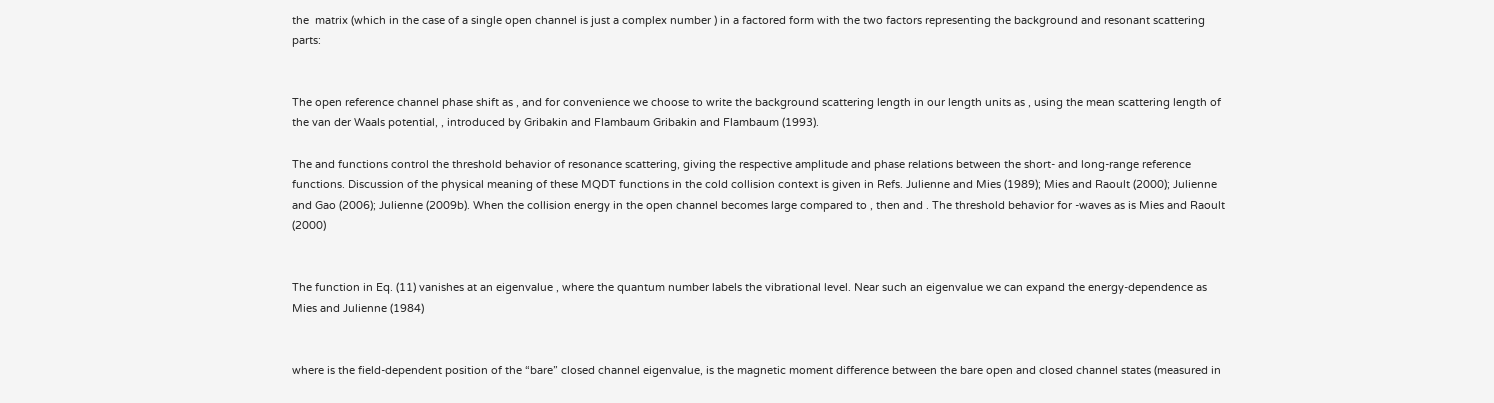the  matrix (which in the case of a single open channel is just a complex number ) in a factored form with the two factors representing the background and resonant scattering parts:


The open reference channel phase shift as , and for convenience we choose to write the background scattering length in our length units as , using the mean scattering length of the van der Waals potential, , introduced by Gribakin and Flambaum Gribakin and Flambaum (1993).

The and functions control the threshold behavior of resonance scattering, giving the respective amplitude and phase relations between the short- and long-range reference functions. Discussion of the physical meaning of these MQDT functions in the cold collision context is given in Refs. Julienne and Mies (1989); Mies and Raoult (2000); Julienne and Gao (2006); Julienne (2009b). When the collision energy in the open channel becomes large compared to , then and . The threshold behavior for -waves as is Mies and Raoult (2000)


The function in Eq. (11) vanishes at an eigenvalue , where the quantum number labels the vibrational level. Near such an eigenvalue we can expand the energy-dependence as Mies and Julienne (1984)


where is the field-dependent position of the “bare” closed channel eigenvalue, is the magnetic moment difference between the bare open and closed channel states (measured in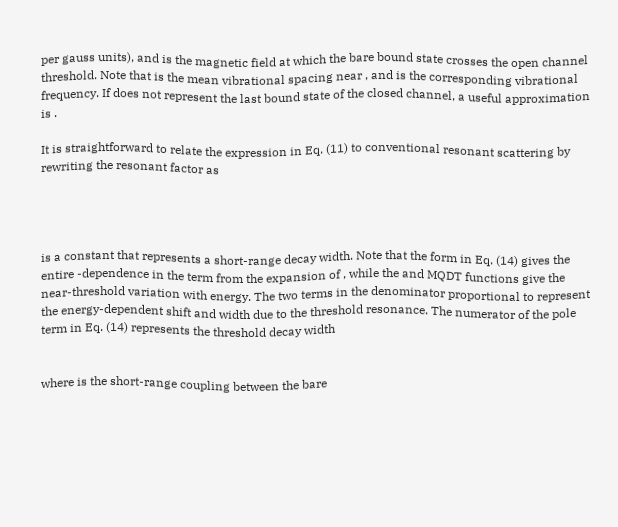per gauss units), and is the magnetic field at which the bare bound state crosses the open channel threshold. Note that is the mean vibrational spacing near , and is the corresponding vibrational frequency. If does not represent the last bound state of the closed channel, a useful approximation is .

It is straightforward to relate the expression in Eq. (11) to conventional resonant scattering by rewriting the resonant factor as




is a constant that represents a short-range decay width. Note that the form in Eq. (14) gives the entire -dependence in the term from the expansion of , while the and MQDT functions give the near-threshold variation with energy. The two terms in the denominator proportional to represent the energy-dependent shift and width due to the threshold resonance. The numerator of the pole term in Eq. (14) represents the threshold decay width


where is the short-range coupling between the bare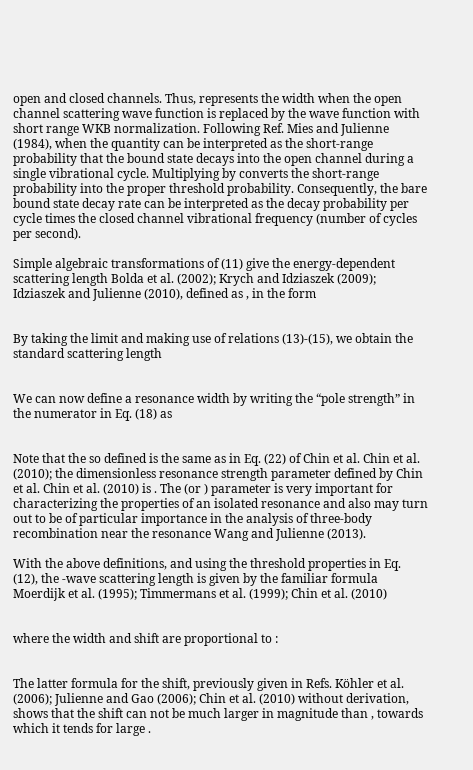open and closed channels. Thus, represents the width when the open channel scattering wave function is replaced by the wave function with short range WKB normalization. Following Ref. Mies and Julienne (1984), when the quantity can be interpreted as the short-range probability that the bound state decays into the open channel during a single vibrational cycle. Multiplying by converts the short-range probability into the proper threshold probability. Consequently, the bare bound state decay rate can be interpreted as the decay probability per cycle times the closed channel vibrational frequency (number of cycles per second).

Simple algebraic transformations of (11) give the energy-dependent scattering length Bolda et al. (2002); Krych and Idziaszek (2009); Idziaszek and Julienne (2010), defined as , in the form


By taking the limit and making use of relations (13)-(15), we obtain the standard scattering length


We can now define a resonance width by writing the “pole strength” in the numerator in Eq. (18) as


Note that the so defined is the same as in Eq. (22) of Chin et al. Chin et al. (2010); the dimensionless resonance strength parameter defined by Chin et al. Chin et al. (2010) is . The (or ) parameter is very important for characterizing the properties of an isolated resonance and also may turn out to be of particular importance in the analysis of three-body recombination near the resonance Wang and Julienne (2013).

With the above definitions, and using the threshold properties in Eq. (12), the -wave scattering length is given by the familiar formula Moerdijk et al. (1995); Timmermans et al. (1999); Chin et al. (2010)


where the width and shift are proportional to :


The latter formula for the shift, previously given in Refs. Köhler et al. (2006); Julienne and Gao (2006); Chin et al. (2010) without derivation, shows that the shift can not be much larger in magnitude than , towards which it tends for large .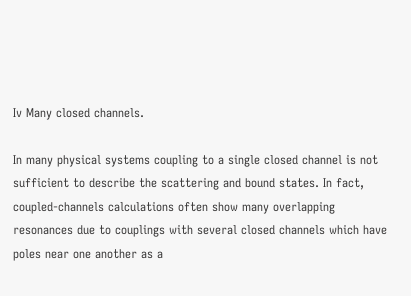Iv Many closed channels.

In many physical systems coupling to a single closed channel is not sufficient to describe the scattering and bound states. In fact, coupled-channels calculations often show many overlapping resonances due to couplings with several closed channels which have poles near one another as a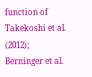function of  Takekoshi et al. (2012); Berninger et al.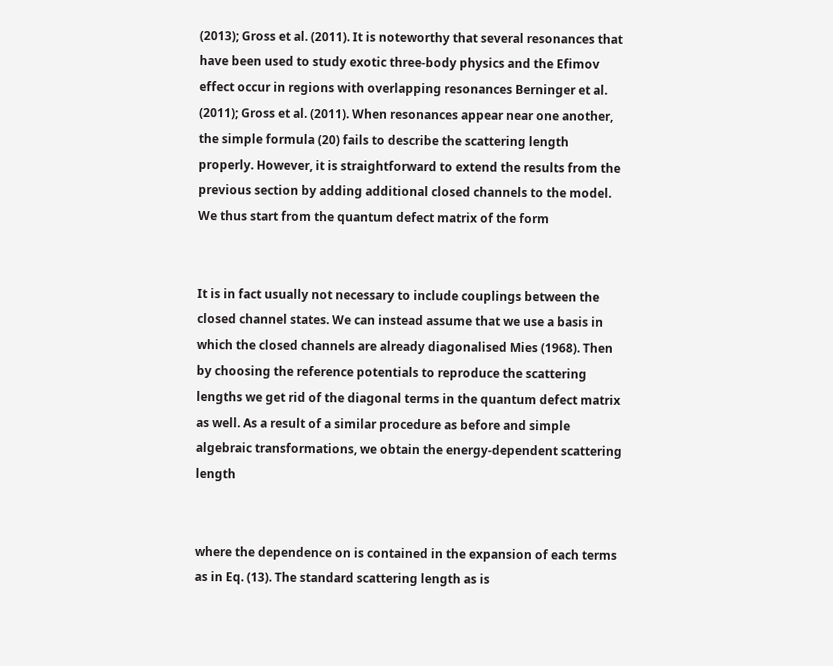(2013); Gross et al. (2011). It is noteworthy that several resonances that have been used to study exotic three-body physics and the Efimov effect occur in regions with overlapping resonances Berninger et al. (2011); Gross et al. (2011). When resonances appear near one another, the simple formula (20) fails to describe the scattering length properly. However, it is straightforward to extend the results from the previous section by adding additional closed channels to the model. We thus start from the quantum defect matrix of the form


It is in fact usually not necessary to include couplings between the closed channel states. We can instead assume that we use a basis in which the closed channels are already diagonalised Mies (1968). Then by choosing the reference potentials to reproduce the scattering lengths we get rid of the diagonal terms in the quantum defect matrix as well. As a result of a similar procedure as before and simple algebraic transformations, we obtain the energy-dependent scattering length


where the dependence on is contained in the expansion of each terms as in Eq. (13). The standard scattering length as is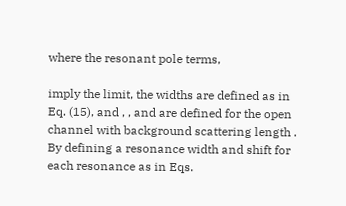where the resonant pole terms,

imply the limit, the widths are defined as in Eq. (15), and , , and are defined for the open channel with background scattering length . By defining a resonance width and shift for each resonance as in Eqs.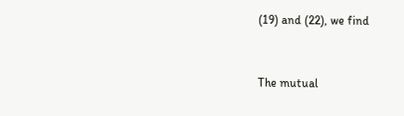(19) and (22), we find


The mutual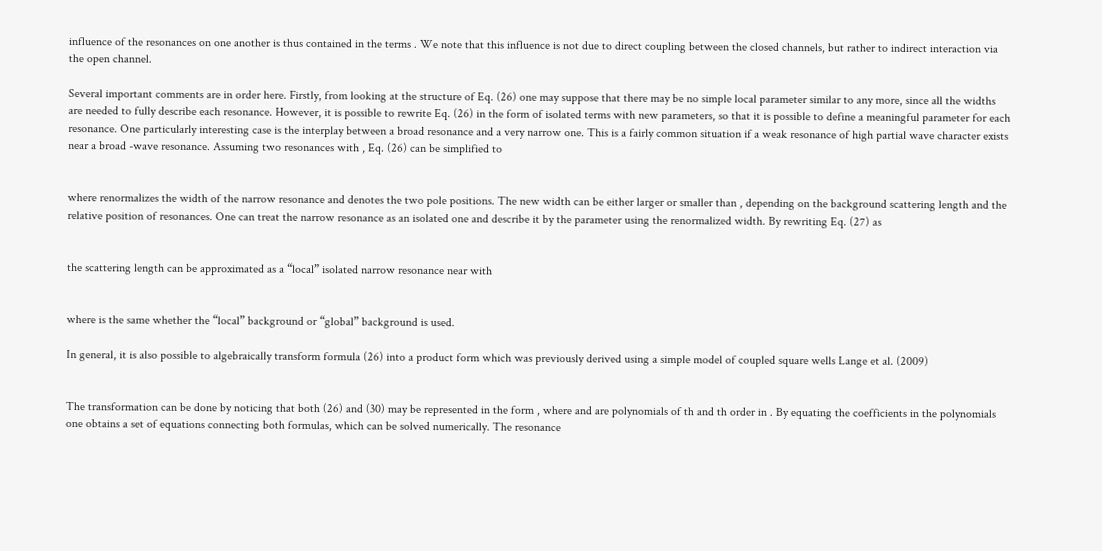influence of the resonances on one another is thus contained in the terms . We note that this influence is not due to direct coupling between the closed channels, but rather to indirect interaction via the open channel.

Several important comments are in order here. Firstly, from looking at the structure of Eq. (26) one may suppose that there may be no simple local parameter similar to any more, since all the widths are needed to fully describe each resonance. However, it is possible to rewrite Eq. (26) in the form of isolated terms with new parameters, so that it is possible to define a meaningful parameter for each resonance. One particularly interesting case is the interplay between a broad resonance and a very narrow one. This is a fairly common situation if a weak resonance of high partial wave character exists near a broad -wave resonance. Assuming two resonances with , Eq. (26) can be simplified to


where renormalizes the width of the narrow resonance and denotes the two pole positions. The new width can be either larger or smaller than , depending on the background scattering length and the relative position of resonances. One can treat the narrow resonance as an isolated one and describe it by the parameter using the renormalized width. By rewriting Eq. (27) as


the scattering length can be approximated as a “local” isolated narrow resonance near with


where is the same whether the “local” background or “global” background is used.

In general, it is also possible to algebraically transform formula (26) into a product form which was previously derived using a simple model of coupled square wells Lange et al. (2009)


The transformation can be done by noticing that both (26) and (30) may be represented in the form , where and are polynomials of th and th order in . By equating the coefficients in the polynomials one obtains a set of equations connecting both formulas, which can be solved numerically. The resonance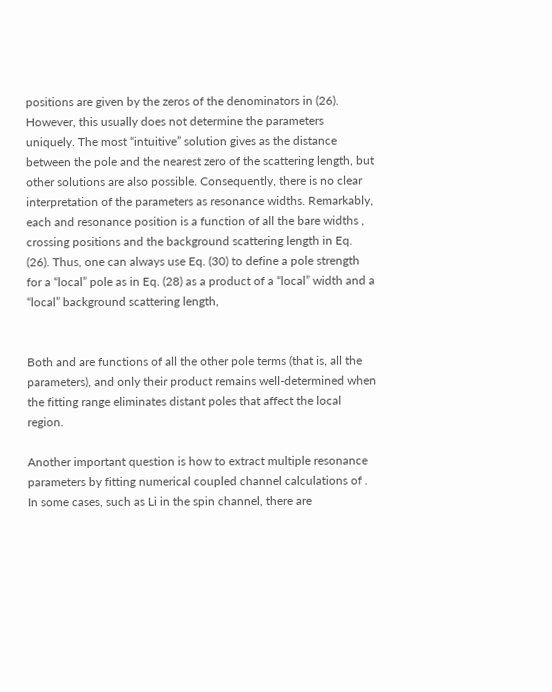positions are given by the zeros of the denominators in (26). However, this usually does not determine the parameters uniquely. The most “intuitive” solution gives as the distance between the pole and the nearest zero of the scattering length, but other solutions are also possible. Consequently, there is no clear interpretation of the parameters as resonance widths. Remarkably, each and resonance position is a function of all the bare widths , crossing positions and the background scattering length in Eq. (26). Thus, one can always use Eq. (30) to define a pole strength for a “local” pole as in Eq. (28) as a product of a “local” width and a “local” background scattering length,


Both and are functions of all the other pole terms (that is, all the parameters), and only their product remains well-determined when the fitting range eliminates distant poles that affect the local region.

Another important question is how to extract multiple resonance parameters by fitting numerical coupled channel calculations of . In some cases, such as Li in the spin channel, there are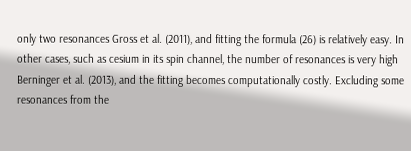only two resonances Gross et al. (2011), and fitting the formula (26) is relatively easy. In other cases, such as cesium in its spin channel, the number of resonances is very high Berninger et al. (2013), and the fitting becomes computationally costly. Excluding some resonances from the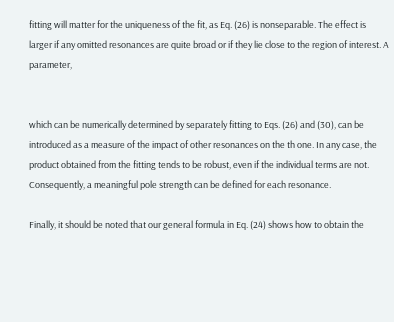fitting will matter for the uniqueness of the fit, as Eq. (26) is nonseparable. The effect is larger if any omitted resonances are quite broad or if they lie close to the region of interest. A parameter,


which can be numerically determined by separately fitting to Eqs. (26) and (30), can be introduced as a measure of the impact of other resonances on the th one. In any case, the product obtained from the fitting tends to be robust, even if the individual terms are not. Consequently, a meaningful pole strength can be defined for each resonance.

Finally, it should be noted that our general formula in Eq. (24) shows how to obtain the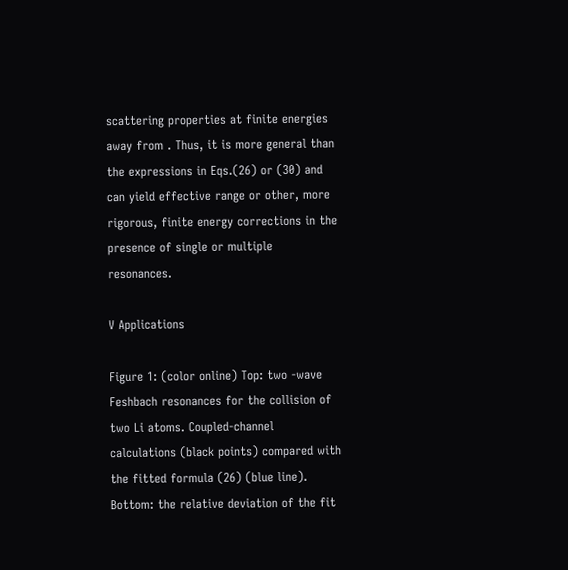scattering properties at finite energies away from . Thus, it is more general than the expressions in Eqs.(26) or (30) and can yield effective range or other, more rigorous, finite energy corrections in the presence of single or multiple resonances.

V Applications

Figure 1: (color online) Top: two -wave Feshbach resonances for the collision of two Li atoms. Coupled-channel calculations (black points) compared with the fitted formula (26) (blue line). Bottom: the relative deviation of the fit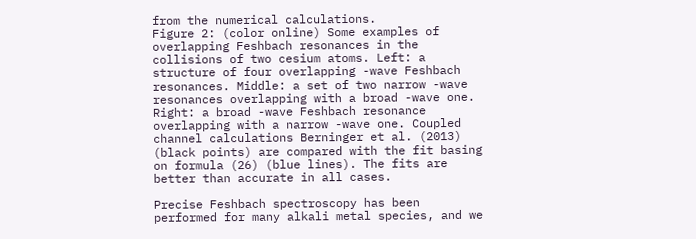from the numerical calculations.
Figure 2: (color online) Some examples of overlapping Feshbach resonances in the collisions of two cesium atoms. Left: a structure of four overlapping -wave Feshbach resonances. Middle: a set of two narrow -wave resonances overlapping with a broad -wave one. Right: a broad -wave Feshbach resonance overlapping with a narrow -wave one. Coupled channel calculations Berninger et al. (2013) (black points) are compared with the fit basing on formula (26) (blue lines). The fits are better than accurate in all cases.

Precise Feshbach spectroscopy has been performed for many alkali metal species, and we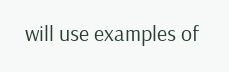will use examples of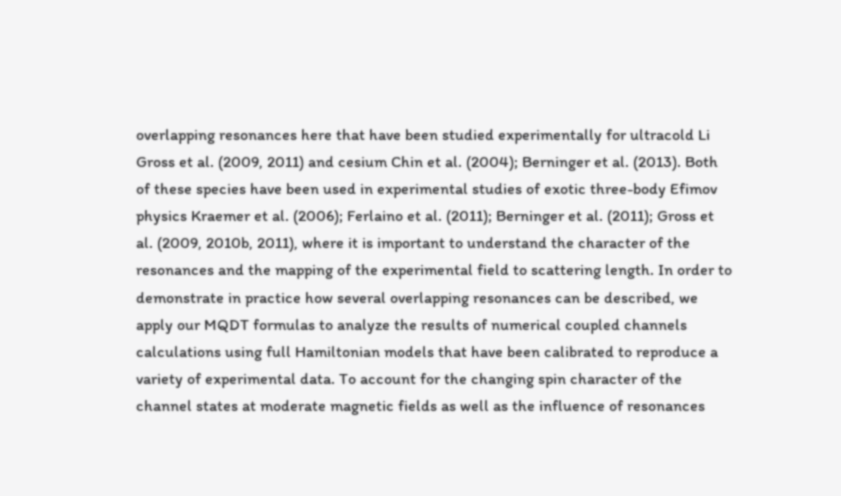overlapping resonances here that have been studied experimentally for ultracold Li Gross et al. (2009, 2011) and cesium Chin et al. (2004); Berninger et al. (2013). Both of these species have been used in experimental studies of exotic three-body Efimov physics Kraemer et al. (2006); Ferlaino et al. (2011); Berninger et al. (2011); Gross et al. (2009, 2010b, 2011), where it is important to understand the character of the resonances and the mapping of the experimental field to scattering length. In order to demonstrate in practice how several overlapping resonances can be described, we apply our MQDT formulas to analyze the results of numerical coupled channels calculations using full Hamiltonian models that have been calibrated to reproduce a variety of experimental data. To account for the changing spin character of the channel states at moderate magnetic fields as well as the influence of resonances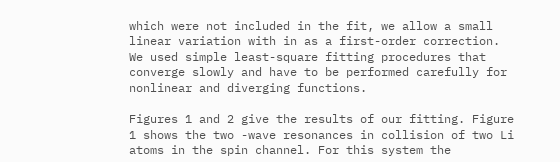which were not included in the fit, we allow a small linear variation with in as a first-order correction. We used simple least-square fitting procedures that converge slowly and have to be performed carefully for nonlinear and diverging functions.

Figures 1 and 2 give the results of our fitting. Figure 1 shows the two -wave resonances in collision of two Li atoms in the spin channel. For this system the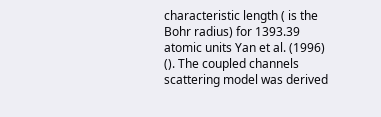characteristic length ( is the Bohr radius) for 1393.39 atomic units Yan et al. (1996) (). The coupled channels scattering model was derived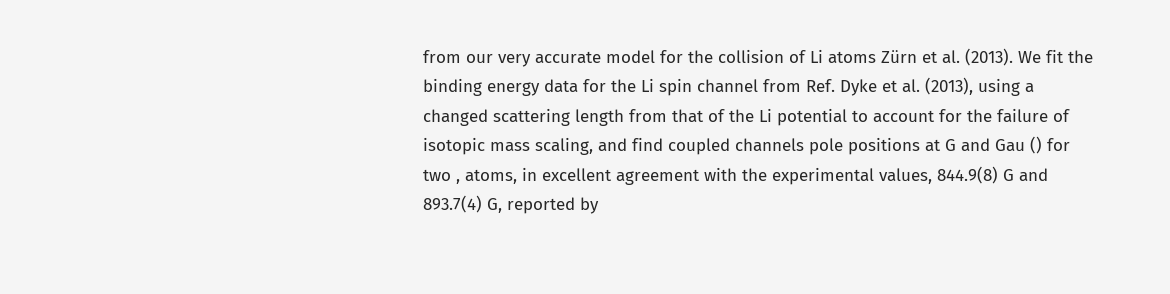from our very accurate model for the collision of Li atoms Zürn et al. (2013). We fit the binding energy data for the Li spin channel from Ref. Dyke et al. (2013), using a changed scattering length from that of the Li potential to account for the failure of isotopic mass scaling, and find coupled channels pole positions at G and Gau () for two , atoms, in excellent agreement with the experimental values, 844.9(8) G and 893.7(4) G, reported by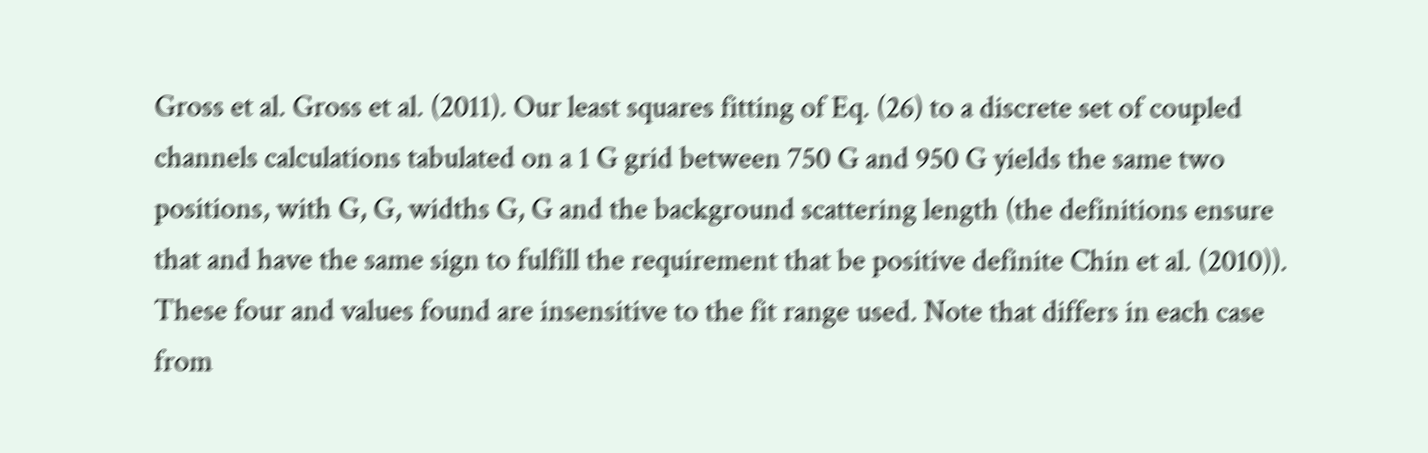Gross et al. Gross et al. (2011). Our least squares fitting of Eq. (26) to a discrete set of coupled channels calculations tabulated on a 1 G grid between 750 G and 950 G yields the same two positions, with G, G, widths G, G and the background scattering length (the definitions ensure that and have the same sign to fulfill the requirement that be positive definite Chin et al. (2010)). These four and values found are insensitive to the fit range used. Note that differs in each case from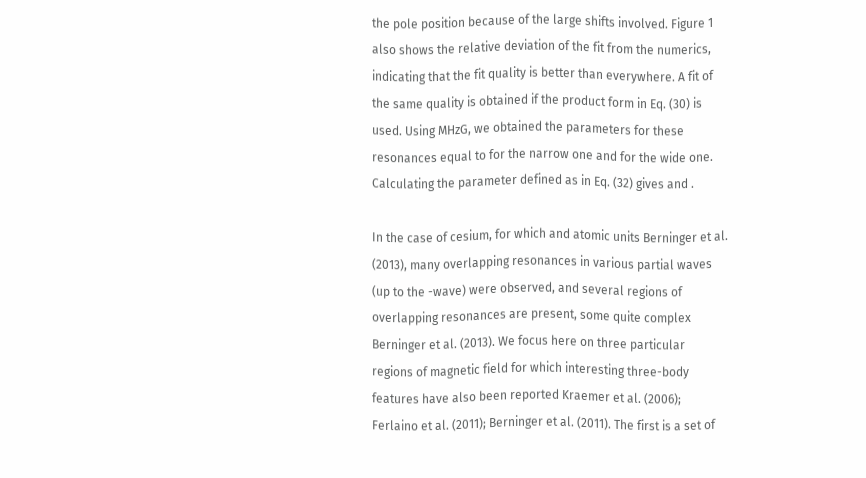the pole position because of the large shifts involved. Figure 1 also shows the relative deviation of the fit from the numerics, indicating that the fit quality is better than everywhere. A fit of the same quality is obtained if the product form in Eq. (30) is used. Using MHzG, we obtained the parameters for these resonances equal to for the narrow one and for the wide one. Calculating the parameter defined as in Eq. (32) gives and .

In the case of cesium, for which and atomic units Berninger et al. (2013), many overlapping resonances in various partial waves (up to the -wave) were observed, and several regions of overlapping resonances are present, some quite complex Berninger et al. (2013). We focus here on three particular regions of magnetic field for which interesting three-body features have also been reported Kraemer et al. (2006); Ferlaino et al. (2011); Berninger et al. (2011). The first is a set of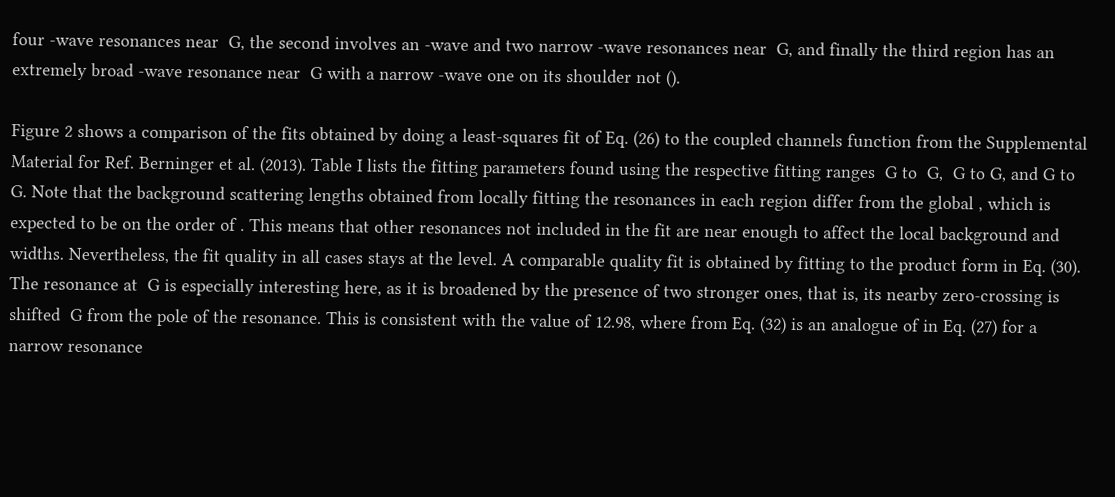four -wave resonances near  G, the second involves an -wave and two narrow -wave resonances near  G, and finally the third region has an extremely broad -wave resonance near  G with a narrow -wave one on its shoulder not ().

Figure 2 shows a comparison of the fits obtained by doing a least-squares fit of Eq. (26) to the coupled channels function from the Supplemental Material for Ref. Berninger et al. (2013). Table I lists the fitting parameters found using the respective fitting ranges  G to  G,  G to G, and G to G. Note that the background scattering lengths obtained from locally fitting the resonances in each region differ from the global , which is expected to be on the order of . This means that other resonances not included in the fit are near enough to affect the local background and widths. Nevertheless, the fit quality in all cases stays at the level. A comparable quality fit is obtained by fitting to the product form in Eq. (30). The resonance at  G is especially interesting here, as it is broadened by the presence of two stronger ones, that is, its nearby zero-crossing is shifted  G from the pole of the resonance. This is consistent with the value of 12.98, where from Eq. (32) is an analogue of in Eq. (27) for a narrow resonance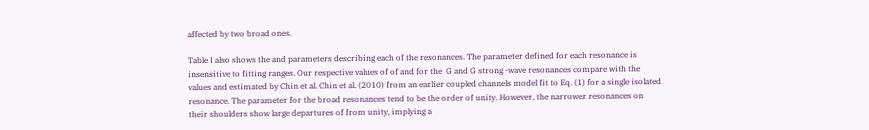affected by two broad ones.

Table I also shows the and parameters describing each of the resonances. The parameter defined for each resonance is insensitive to fitting ranges. Our respective values of of and for the  G and G strong -wave resonances compare with the values and estimated by Chin et al. Chin et al. (2010) from an earlier coupled channels model fit to Eq. (1) for a single isolated resonance. The parameter for the broad resonances tend to be the order of unity. However, the narrower resonances on their shoulders show large departures of from unity, implying a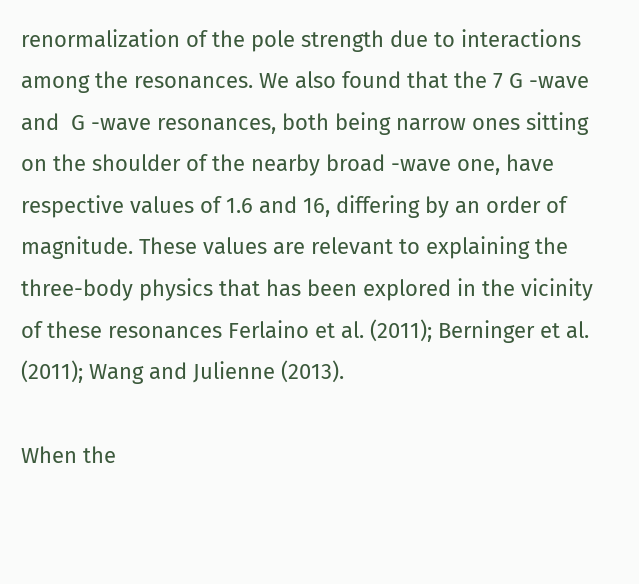renormalization of the pole strength due to interactions among the resonances. We also found that the 7 G -wave and  G -wave resonances, both being narrow ones sitting on the shoulder of the nearby broad -wave one, have respective values of 1.6 and 16, differing by an order of magnitude. These values are relevant to explaining the three-body physics that has been explored in the vicinity of these resonances Ferlaino et al. (2011); Berninger et al. (2011); Wang and Julienne (2013).

When the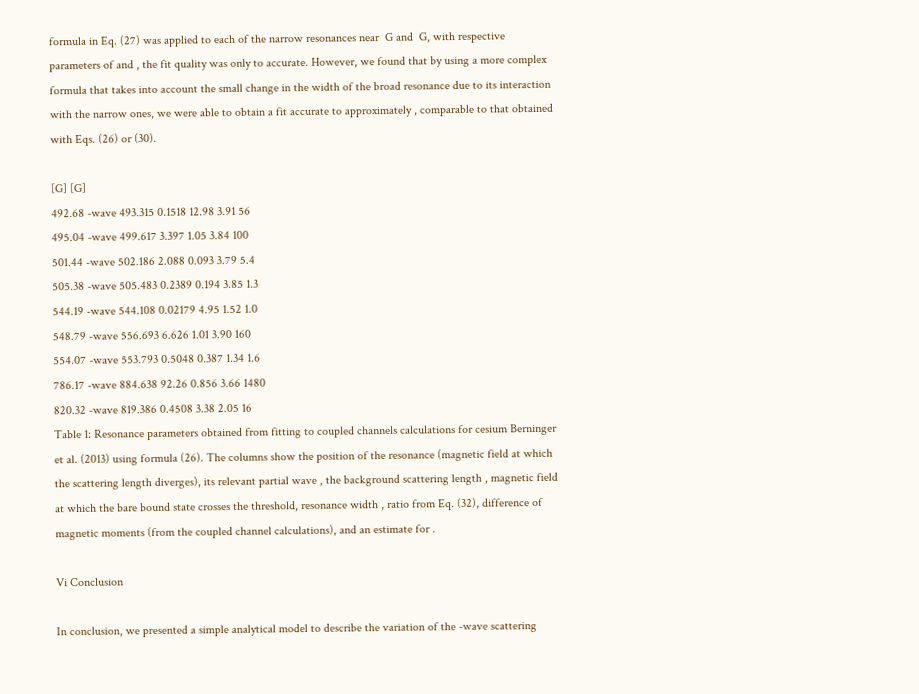formula in Eq. (27) was applied to each of the narrow resonances near  G and  G, with respective parameters of and , the fit quality was only to accurate. However, we found that by using a more complex formula that takes into account the small change in the width of the broad resonance due to its interaction with the narrow ones, we were able to obtain a fit accurate to approximately , comparable to that obtained with Eqs. (26) or (30).

[G] [G]
492.68 -wave 493.315 0.1518 12.98 3.91 56
495.04 -wave 499.617 3.397 1.05 3.84 100
501.44 -wave 502.186 2.088 0.093 3.79 5.4
505.38 -wave 505.483 0.2389 0.194 3.85 1.3
544.19 -wave 544.108 0.02179 4.95 1.52 1.0
548.79 -wave 556.693 6.626 1.01 3.90 160
554.07 -wave 553.793 0.5048 0.387 1.34 1.6
786.17 -wave 884.638 92.26 0.856 3.66 1480
820.32 -wave 819.386 0.4508 3.38 2.05 16
Table 1: Resonance parameters obtained from fitting to coupled channels calculations for cesium Berninger et al. (2013) using formula (26). The columns show the position of the resonance (magnetic field at which the scattering length diverges), its relevant partial wave , the background scattering length , magnetic field at which the bare bound state crosses the threshold, resonance width , ratio from Eq. (32), difference of magnetic moments (from the coupled channel calculations), and an estimate for .

Vi Conclusion

In conclusion, we presented a simple analytical model to describe the variation of the -wave scattering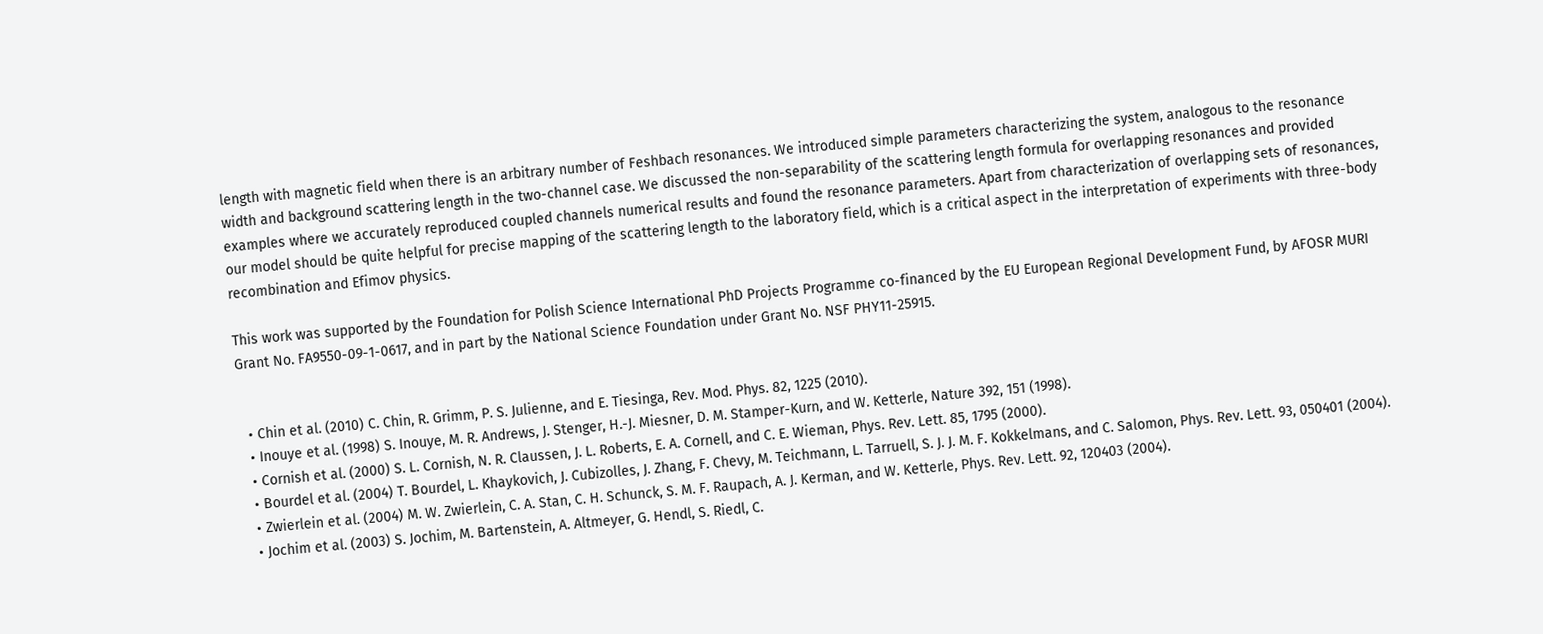length with magnetic field when there is an arbitrary number of Feshbach resonances. We introduced simple parameters characterizing the system, analogous to the resonance width and background scattering length in the two-channel case. We discussed the non-separability of the scattering length formula for overlapping resonances and provided examples where we accurately reproduced coupled channels numerical results and found the resonance parameters. Apart from characterization of overlapping sets of resonances, our model should be quite helpful for precise mapping of the scattering length to the laboratory field, which is a critical aspect in the interpretation of experiments with three-body recombination and Efimov physics.

This work was supported by the Foundation for Polish Science International PhD Projects Programme co-financed by the EU European Regional Development Fund, by AFOSR MURI Grant No. FA9550-09-1-0617, and in part by the National Science Foundation under Grant No. NSF PHY11-25915.


  • Chin et al. (2010) C. Chin, R. Grimm, P. S. Julienne, and E. Tiesinga, Rev. Mod. Phys. 82, 1225 (2010).
  • Inouye et al. (1998) S. Inouye, M. R. Andrews, J. Stenger, H.-J. Miesner, D. M. Stamper-Kurn, and W. Ketterle, Nature 392, 151 (1998).
  • Cornish et al. (2000) S. L. Cornish, N. R. Claussen, J. L. Roberts, E. A. Cornell, and C. E. Wieman, Phys. Rev. Lett. 85, 1795 (2000).
  • Bourdel et al. (2004) T. Bourdel, L. Khaykovich, J. Cubizolles, J. Zhang, F. Chevy, M. Teichmann, L. Tarruell, S. J. J. M. F. Kokkelmans, and C. Salomon, Phys. Rev. Lett. 93, 050401 (2004).
  • Zwierlein et al. (2004) M. W. Zwierlein, C. A. Stan, C. H. Schunck, S. M. F. Raupach, A. J. Kerman, and W. Ketterle, Phys. Rev. Lett. 92, 120403 (2004).
  • Jochim et al. (2003) S. Jochim, M. Bartenstein, A. Altmeyer, G. Hendl, S. Riedl, C.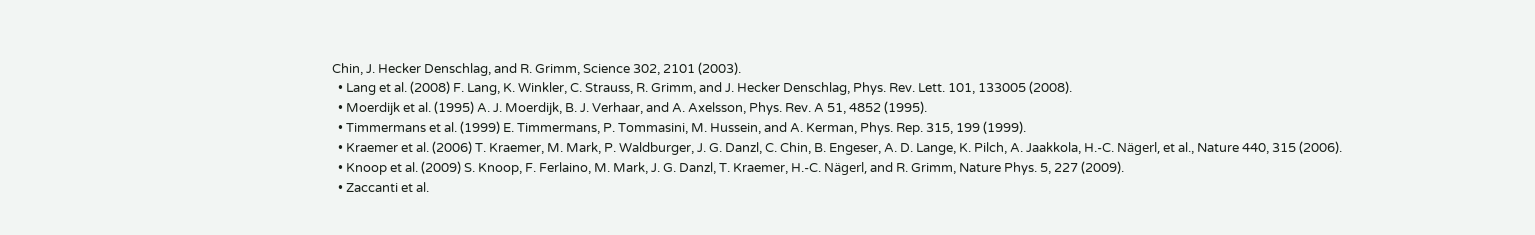Chin, J. Hecker Denschlag, and R. Grimm, Science 302, 2101 (2003).
  • Lang et al. (2008) F. Lang, K. Winkler, C. Strauss, R. Grimm, and J. Hecker Denschlag, Phys. Rev. Lett. 101, 133005 (2008).
  • Moerdijk et al. (1995) A. J. Moerdijk, B. J. Verhaar, and A. Axelsson, Phys. Rev. A 51, 4852 (1995).
  • Timmermans et al. (1999) E. Timmermans, P. Tommasini, M. Hussein, and A. Kerman, Phys. Rep. 315, 199 (1999).
  • Kraemer et al. (2006) T. Kraemer, M. Mark, P. Waldburger, J. G. Danzl, C. Chin, B. Engeser, A. D. Lange, K. Pilch, A. Jaakkola, H.-C. Nägerl, et al., Nature 440, 315 (2006).
  • Knoop et al. (2009) S. Knoop, F. Ferlaino, M. Mark, J. G. Danzl, T. Kraemer, H.-C. Nägerl, and R. Grimm, Nature Phys. 5, 227 (2009).
  • Zaccanti et al.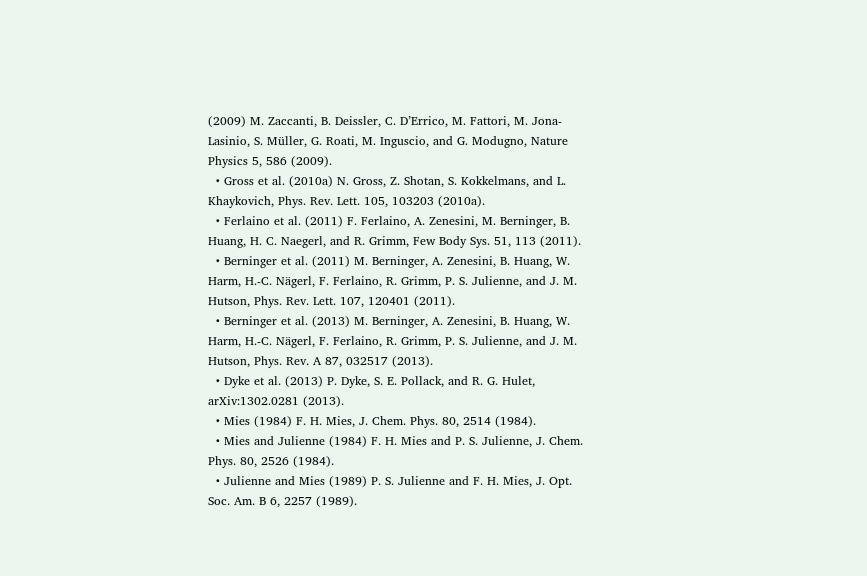(2009) M. Zaccanti, B. Deissler, C. D’Errico, M. Fattori, M. Jona-Lasinio, S. Müller, G. Roati, M. Inguscio, and G. Modugno, Nature Physics 5, 586 (2009).
  • Gross et al. (2010a) N. Gross, Z. Shotan, S. Kokkelmans, and L. Khaykovich, Phys. Rev. Lett. 105, 103203 (2010a).
  • Ferlaino et al. (2011) F. Ferlaino, A. Zenesini, M. Berninger, B. Huang, H. C. Naegerl, and R. Grimm, Few Body Sys. 51, 113 (2011).
  • Berninger et al. (2011) M. Berninger, A. Zenesini, B. Huang, W. Harm, H.-C. Nägerl, F. Ferlaino, R. Grimm, P. S. Julienne, and J. M. Hutson, Phys. Rev. Lett. 107, 120401 (2011).
  • Berninger et al. (2013) M. Berninger, A. Zenesini, B. Huang, W. Harm, H.-C. Nägerl, F. Ferlaino, R. Grimm, P. S. Julienne, and J. M. Hutson, Phys. Rev. A 87, 032517 (2013).
  • Dyke et al. (2013) P. Dyke, S. E. Pollack, and R. G. Hulet, arXiv:1302.0281 (2013).
  • Mies (1984) F. H. Mies, J. Chem. Phys. 80, 2514 (1984).
  • Mies and Julienne (1984) F. H. Mies and P. S. Julienne, J. Chem. Phys. 80, 2526 (1984).
  • Julienne and Mies (1989) P. S. Julienne and F. H. Mies, J. Opt. Soc. Am. B 6, 2257 (1989).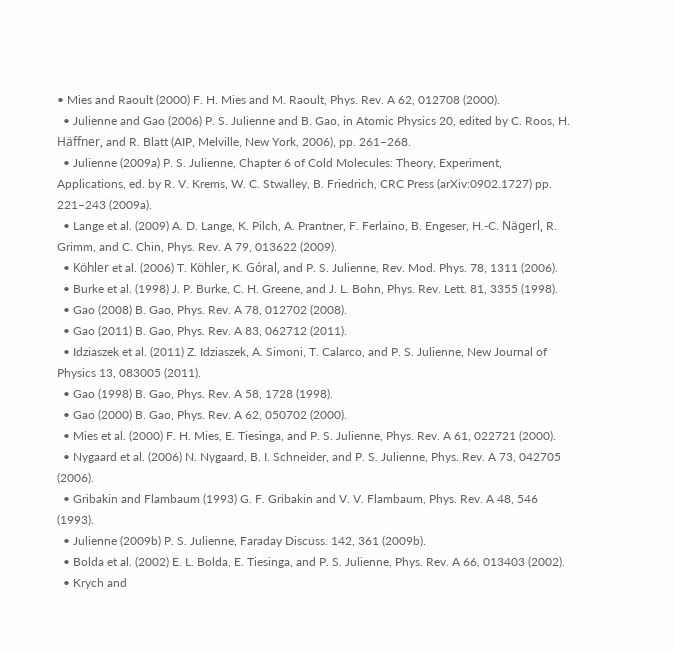• Mies and Raoult (2000) F. H. Mies and M. Raoult, Phys. Rev. A 62, 012708 (2000).
  • Julienne and Gao (2006) P. S. Julienne and B. Gao, in Atomic Physics 20, edited by C. Roos, H. Häffner, and R. Blatt (AIP, Melville, New York, 2006), pp. 261–268.
  • Julienne (2009a) P. S. Julienne, Chapter 6 of Cold Molecules: Theory, Experiment, Applications, ed. by R. V. Krems, W. C. Stwalley, B. Friedrich, CRC Press (arXiv:0902.1727) pp. 221–243 (2009a).
  • Lange et al. (2009) A. D. Lange, K. Pilch, A. Prantner, F. Ferlaino, B. Engeser, H.-C. Nägerl, R. Grimm, and C. Chin, Phys. Rev. A 79, 013622 (2009).
  • Köhler et al. (2006) T. Köhler, K. Góral, and P. S. Julienne, Rev. Mod. Phys. 78, 1311 (2006).
  • Burke et al. (1998) J. P. Burke, C. H. Greene, and J. L. Bohn, Phys. Rev. Lett. 81, 3355 (1998).
  • Gao (2008) B. Gao, Phys. Rev. A 78, 012702 (2008).
  • Gao (2011) B. Gao, Phys. Rev. A 83, 062712 (2011).
  • Idziaszek et al. (2011) Z. Idziaszek, A. Simoni, T. Calarco, and P. S. Julienne, New Journal of Physics 13, 083005 (2011).
  • Gao (1998) B. Gao, Phys. Rev. A 58, 1728 (1998).
  • Gao (2000) B. Gao, Phys. Rev. A 62, 050702 (2000).
  • Mies et al. (2000) F. H. Mies, E. Tiesinga, and P. S. Julienne, Phys. Rev. A 61, 022721 (2000).
  • Nygaard et al. (2006) N. Nygaard, B. I. Schneider, and P. S. Julienne, Phys. Rev. A 73, 042705 (2006).
  • Gribakin and Flambaum (1993) G. F. Gribakin and V. V. Flambaum, Phys. Rev. A 48, 546 (1993).
  • Julienne (2009b) P. S. Julienne, Faraday Discuss. 142, 361 (2009b).
  • Bolda et al. (2002) E. L. Bolda, E. Tiesinga, and P. S. Julienne, Phys. Rev. A 66, 013403 (2002).
  • Krych and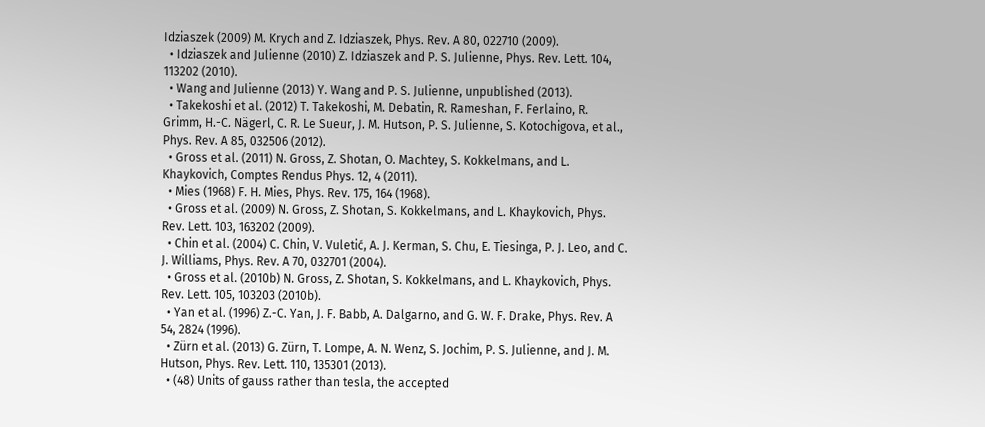Idziaszek (2009) M. Krych and Z. Idziaszek, Phys. Rev. A 80, 022710 (2009).
  • Idziaszek and Julienne (2010) Z. Idziaszek and P. S. Julienne, Phys. Rev. Lett. 104, 113202 (2010).
  • Wang and Julienne (2013) Y. Wang and P. S. Julienne, unpublished (2013).
  • Takekoshi et al. (2012) T. Takekoshi, M. Debatin, R. Rameshan, F. Ferlaino, R. Grimm, H.-C. Nägerl, C. R. Le Sueur, J. M. Hutson, P. S. Julienne, S. Kotochigova, et al., Phys. Rev. A 85, 032506 (2012).
  • Gross et al. (2011) N. Gross, Z. Shotan, O. Machtey, S. Kokkelmans, and L. Khaykovich, Comptes Rendus Phys. 12, 4 (2011).
  • Mies (1968) F. H. Mies, Phys. Rev. 175, 164 (1968).
  • Gross et al. (2009) N. Gross, Z. Shotan, S. Kokkelmans, and L. Khaykovich, Phys. Rev. Lett. 103, 163202 (2009).
  • Chin et al. (2004) C. Chin, V. Vuletić, A. J. Kerman, S. Chu, E. Tiesinga, P. J. Leo, and C. J. Williams, Phys. Rev. A 70, 032701 (2004).
  • Gross et al. (2010b) N. Gross, Z. Shotan, S. Kokkelmans, and L. Khaykovich, Phys. Rev. Lett. 105, 103203 (2010b).
  • Yan et al. (1996) Z.-C. Yan, J. F. Babb, A. Dalgarno, and G. W. F. Drake, Phys. Rev. A 54, 2824 (1996).
  • Zürn et al. (2013) G. Zürn, T. Lompe, A. N. Wenz, S. Jochim, P. S. Julienne, and J. M. Hutson, Phys. Rev. Lett. 110, 135301 (2013).
  • (48) Units of gauss rather than tesla, the accepted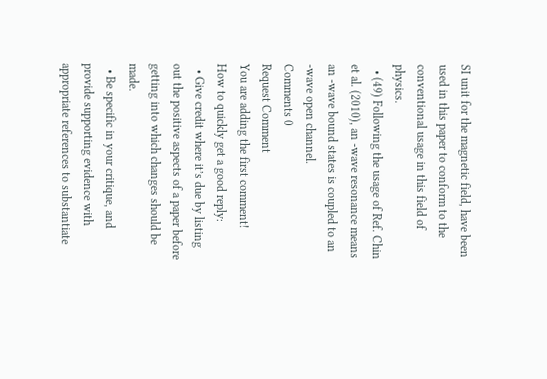SI unit for the magnetic field, have been used in this paper to conform to the conventional usage in this field of physics.
  • (49) Following the usage of Ref. Chin et al. (2010), an -wave resonance means an -wave bound states is coupled to an -wave open channel.
Comments 0
Request Comment
You are adding the first comment!
How to quickly get a good reply:
  • Give credit where it’s due by listing out the positive aspects of a paper before getting into which changes should be made.
  • Be specific in your critique, and provide supporting evidence with appropriate references to substantiate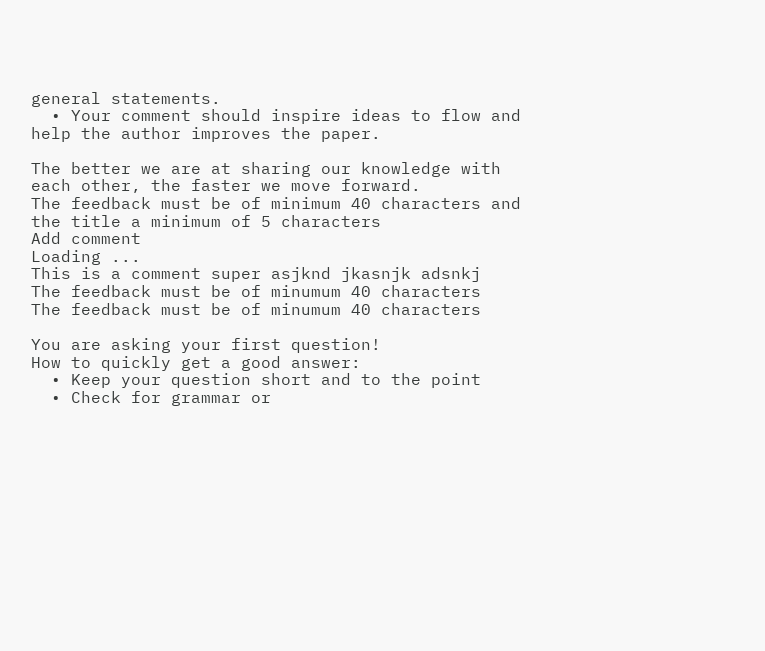general statements.
  • Your comment should inspire ideas to flow and help the author improves the paper.

The better we are at sharing our knowledge with each other, the faster we move forward.
The feedback must be of minimum 40 characters and the title a minimum of 5 characters
Add comment
Loading ...
This is a comment super asjknd jkasnjk adsnkj
The feedback must be of minumum 40 characters
The feedback must be of minumum 40 characters

You are asking your first question!
How to quickly get a good answer:
  • Keep your question short and to the point
  • Check for grammar or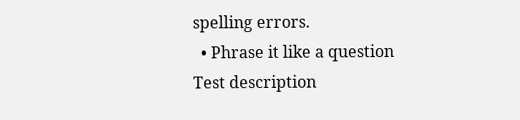spelling errors.
  • Phrase it like a question
Test description